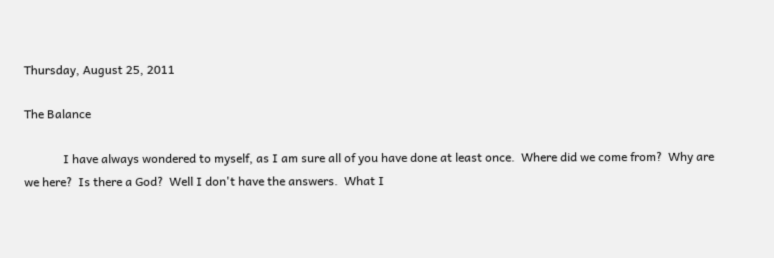Thursday, August 25, 2011

The Balance

             I have always wondered to myself, as I am sure all of you have done at least once.  Where did we come from?  Why are we here?  Is there a God?  Well I don't have the answers.  What I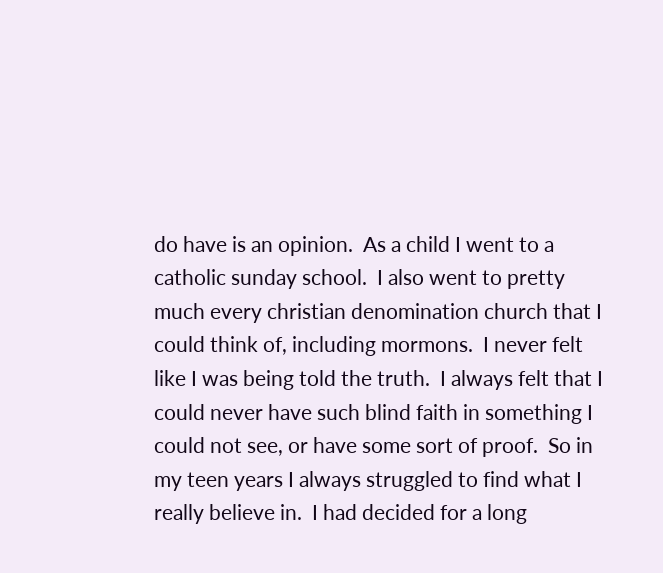do have is an opinion.  As a child I went to a catholic sunday school.  I also went to pretty much every christian denomination church that I could think of, including mormons.  I never felt like I was being told the truth.  I always felt that I could never have such blind faith in something I could not see, or have some sort of proof.  So in my teen years I always struggled to find what I really believe in.  I had decided for a long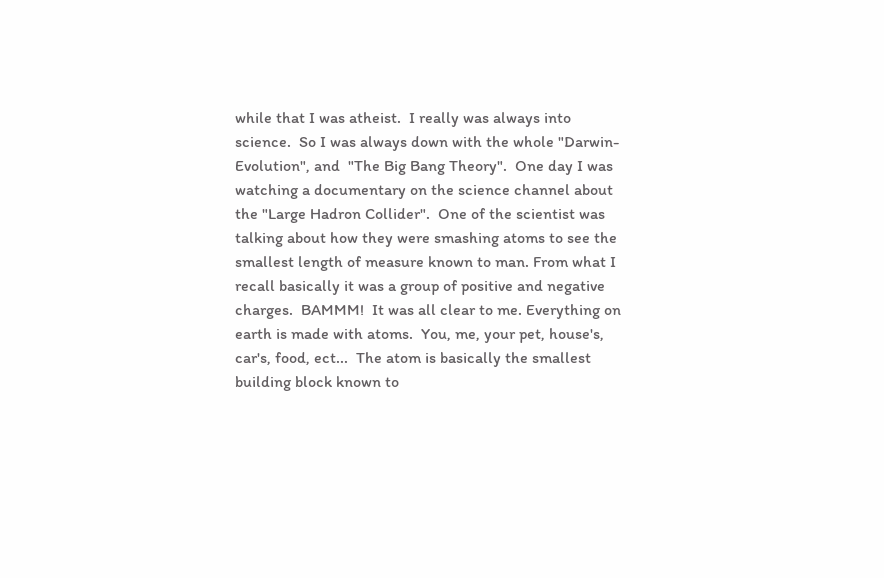while that I was atheist.  I really was always into science.  So I was always down with the whole "Darwin- Evolution", and  "The Big Bang Theory".  One day I was watching a documentary on the science channel about the "Large Hadron Collider".  One of the scientist was talking about how they were smashing atoms to see the smallest length of measure known to man. From what I recall basically it was a group of positive and negative charges.  BAMMM!  It was all clear to me. Everything on earth is made with atoms.  You, me, your pet, house's, car's, food, ect...  The atom is basically the smallest building block known to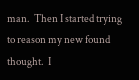man.  Then I started trying to reason my new found thought.  I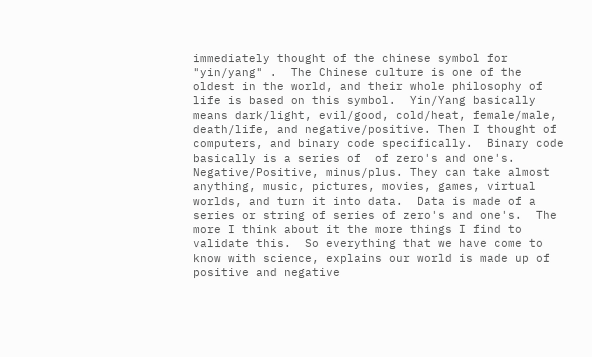immediately thought of the chinese symbol for "yin/yang" .  The Chinese culture is one of the oldest in the world, and their whole philosophy of life is based on this symbol.  Yin/Yang basically means dark/light, evil/good, cold/heat, female/male, death/life, and negative/positive. Then I thought of computers, and binary code specifically.  Binary code basically is a series of  of zero's and one's.  Negative/Positive, minus/plus. They can take almost anything, music, pictures, movies, games, virtual worlds, and turn it into data.  Data is made of a  series or string of series of zero's and one's.  The more I think about it the more things I find to validate this.  So everything that we have come to know with science, explains our world is made up of positive and negative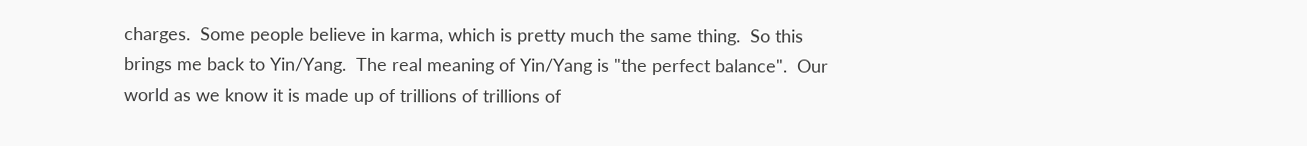charges.  Some people believe in karma, which is pretty much the same thing.  So this brings me back to Yin/Yang.  The real meaning of Yin/Yang is "the perfect balance".  Our world as we know it is made up of trillions of trillions of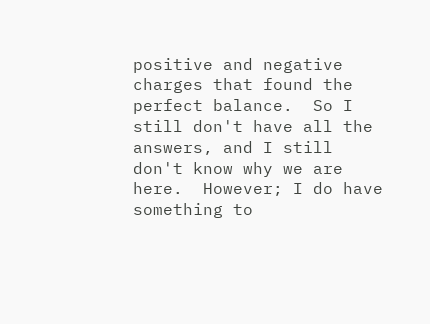positive and negative charges that found the perfect balance.  So I still don't have all the answers, and I still don't know why we are here.  However; I do have something to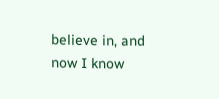believe in, and now I know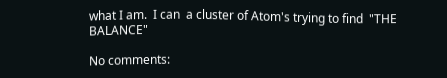what I am.  I can  a cluster of Atom's trying to find  "THE BALANCE"

No comments: